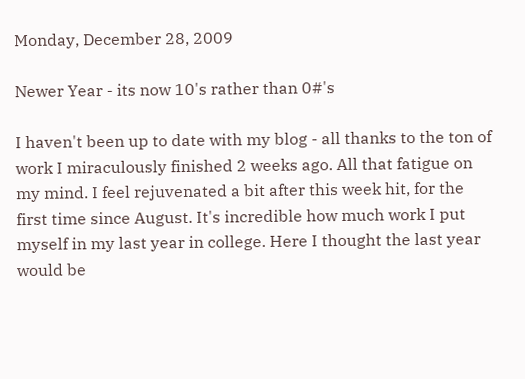Monday, December 28, 2009

Newer Year - its now 10's rather than 0#'s

I haven't been up to date with my blog - all thanks to the ton of work I miraculously finished 2 weeks ago. All that fatigue on my mind. I feel rejuvenated a bit after this week hit, for the first time since August. It's incredible how much work I put myself in my last year in college. Here I thought the last year would be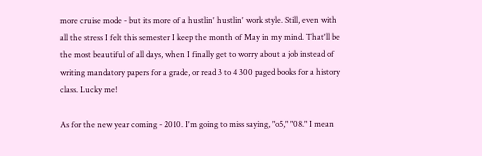more cruise mode - but its more of a hustlin' hustlin' work style. Still, even with all the stress I felt this semester I keep the month of May in my mind. That'll be the most beautiful of all days, when I finally get to worry about a job instead of writing mandatory papers for a grade, or read 3 to 4 300 paged books for a history class. Lucky me!

As for the new year coming - 2010. I'm going to miss saying, "o5," "08." I mean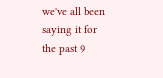we've all been saying it for the past 9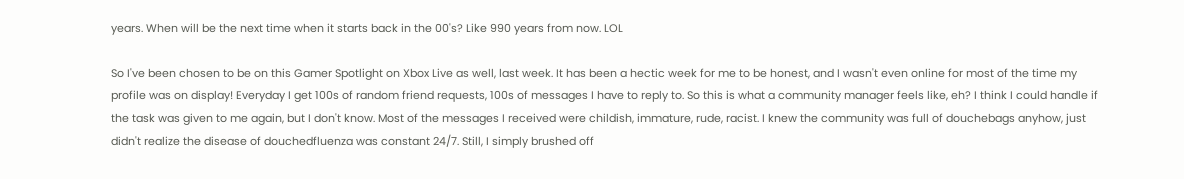years. When will be the next time when it starts back in the 00's? Like 990 years from now. LOL

So I've been chosen to be on this Gamer Spotlight on Xbox Live as well, last week. It has been a hectic week for me to be honest, and I wasn't even online for most of the time my profile was on display! Everyday I get 100s of random friend requests, 100s of messages I have to reply to. So this is what a community manager feels like, eh? I think I could handle if the task was given to me again, but I don't know. Most of the messages I received were childish, immature, rude, racist. I knew the community was full of douchebags anyhow, just didn't realize the disease of douchedfluenza was constant 24/7. Still, I simply brushed off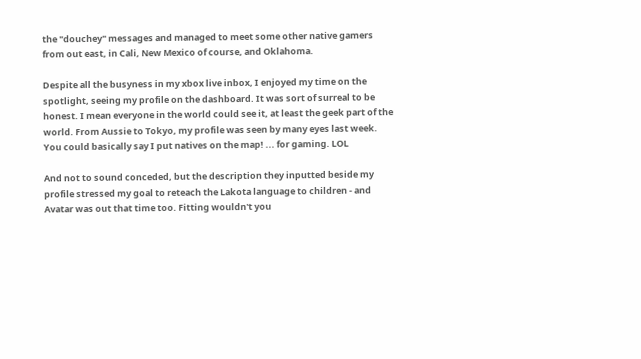the "douchey" messages and managed to meet some other native gamers from out east, in Cali, New Mexico of course, and Oklahoma.

Despite all the busyness in my xbox live inbox, I enjoyed my time on the spotlight, seeing my profile on the dashboard. It was sort of surreal to be honest. I mean everyone in the world could see it, at least the geek part of the world. From Aussie to Tokyo, my profile was seen by many eyes last week. You could basically say I put natives on the map! ... for gaming. LOL

And not to sound conceded, but the description they inputted beside my profile stressed my goal to reteach the Lakota language to children - and Avatar was out that time too. Fitting wouldn't you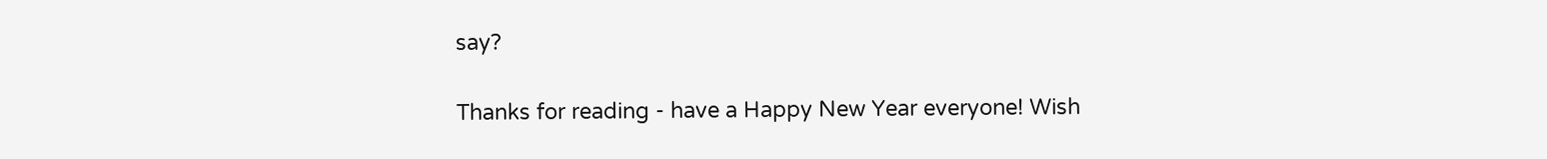say?

Thanks for reading - have a Happy New Year everyone! Wish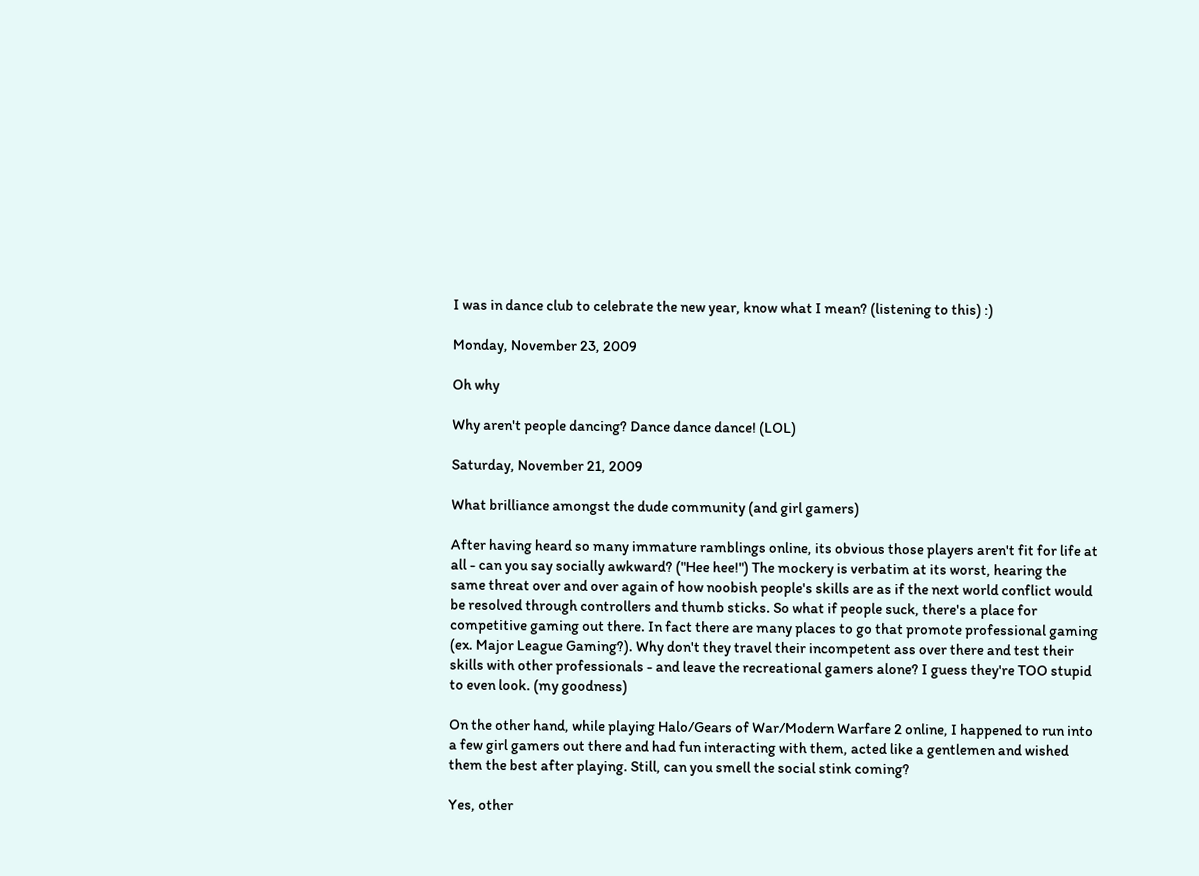I was in dance club to celebrate the new year, know what I mean? (listening to this) :)

Monday, November 23, 2009

Oh why

Why aren't people dancing? Dance dance dance! (LOL)

Saturday, November 21, 2009

What brilliance amongst the dude community (and girl gamers)

After having heard so many immature ramblings online, its obvious those players aren't fit for life at all - can you say socially awkward? ("Hee hee!") The mockery is verbatim at its worst, hearing the same threat over and over again of how noobish people's skills are as if the next world conflict would be resolved through controllers and thumb sticks. So what if people suck, there's a place for competitive gaming out there. In fact there are many places to go that promote professional gaming (ex. Major League Gaming?). Why don't they travel their incompetent ass over there and test their skills with other professionals - and leave the recreational gamers alone? I guess they're TOO stupid to even look. (my goodness)

On the other hand, while playing Halo/Gears of War/Modern Warfare 2 online, I happened to run into a few girl gamers out there and had fun interacting with them, acted like a gentlemen and wished them the best after playing. Still, can you smell the social stink coming?

Yes, other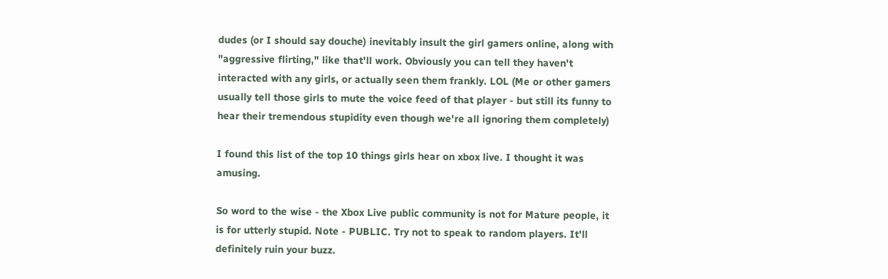dudes (or I should say douche) inevitably insult the girl gamers online, along with "aggressive flirting," like that'll work. Obviously you can tell they haven't interacted with any girls, or actually seen them frankly. LOL (Me or other gamers usually tell those girls to mute the voice feed of that player - but still its funny to hear their tremendous stupidity even though we're all ignoring them completely)

I found this list of the top 10 things girls hear on xbox live. I thought it was amusing.

So word to the wise - the Xbox Live public community is not for Mature people, it is for utterly stupid. Note - PUBLIC. Try not to speak to random players. It'll definitely ruin your buzz.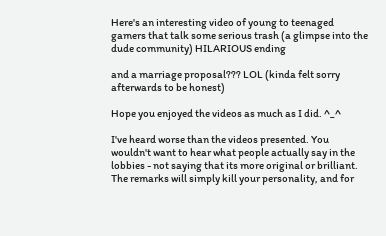Here's an interesting video of young to teenaged gamers that talk some serious trash (a glimpse into the dude community) HILARIOUS ending

and a marriage proposal??? LOL (kinda felt sorry afterwards to be honest)

Hope you enjoyed the videos as much as I did. ^_^

I've heard worse than the videos presented. You wouldn't want to hear what people actually say in the lobbies - not saying that its more original or brilliant. The remarks will simply kill your personality, and for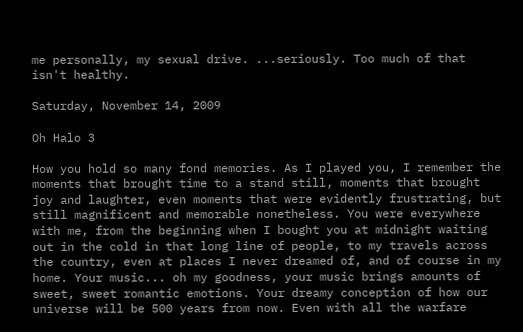me personally, my sexual drive. ...seriously. Too much of that isn't healthy.

Saturday, November 14, 2009

Oh Halo 3

How you hold so many fond memories. As I played you, I remember the moments that brought time to a stand still, moments that brought joy and laughter, even moments that were evidently frustrating, but still magnificent and memorable nonetheless. You were everywhere with me, from the beginning when I bought you at midnight waiting out in the cold in that long line of people, to my travels across the country, even at places I never dreamed of, and of course in my home. Your music... oh my goodness, your music brings amounts of sweet, sweet romantic emotions. Your dreamy conception of how our universe will be 500 years from now. Even with all the warfare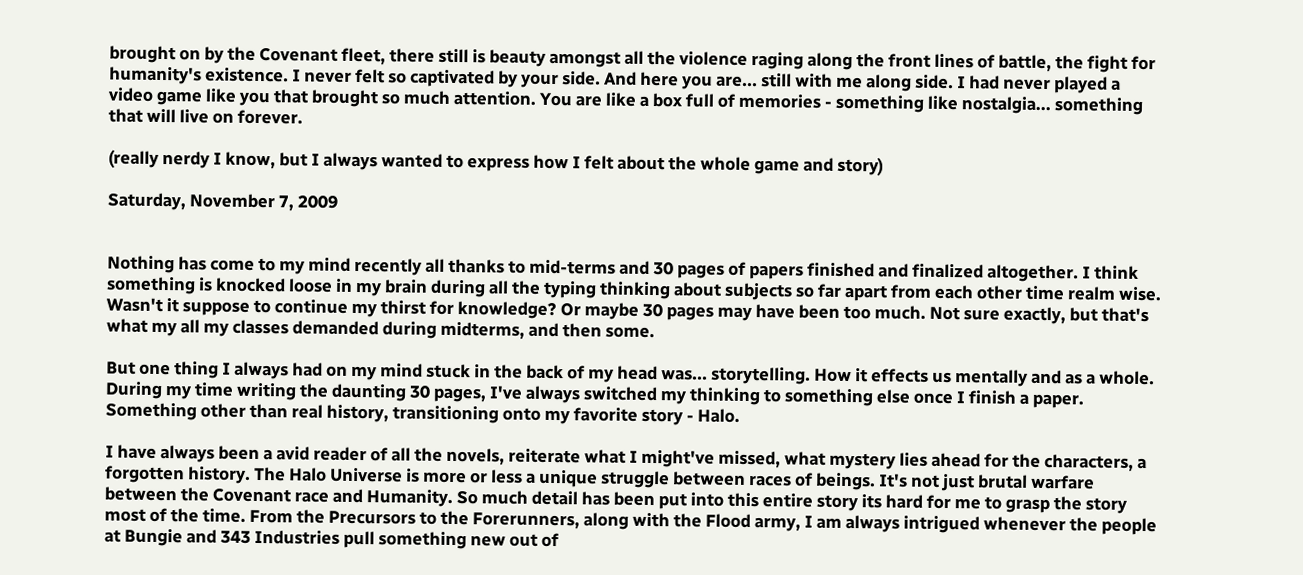brought on by the Covenant fleet, there still is beauty amongst all the violence raging along the front lines of battle, the fight for humanity's existence. I never felt so captivated by your side. And here you are... still with me along side. I had never played a video game like you that brought so much attention. You are like a box full of memories - something like nostalgia... something that will live on forever.

(really nerdy I know, but I always wanted to express how I felt about the whole game and story)

Saturday, November 7, 2009


Nothing has come to my mind recently all thanks to mid-terms and 30 pages of papers finished and finalized altogether. I think something is knocked loose in my brain during all the typing thinking about subjects so far apart from each other time realm wise. Wasn't it suppose to continue my thirst for knowledge? Or maybe 30 pages may have been too much. Not sure exactly, but that's what my all my classes demanded during midterms, and then some.

But one thing I always had on my mind stuck in the back of my head was... storytelling. How it effects us mentally and as a whole. During my time writing the daunting 30 pages, I've always switched my thinking to something else once I finish a paper. Something other than real history, transitioning onto my favorite story - Halo.

I have always been a avid reader of all the novels, reiterate what I might've missed, what mystery lies ahead for the characters, a forgotten history. The Halo Universe is more or less a unique struggle between races of beings. It's not just brutal warfare between the Covenant race and Humanity. So much detail has been put into this entire story its hard for me to grasp the story most of the time. From the Precursors to the Forerunners, along with the Flood army, I am always intrigued whenever the people at Bungie and 343 Industries pull something new out of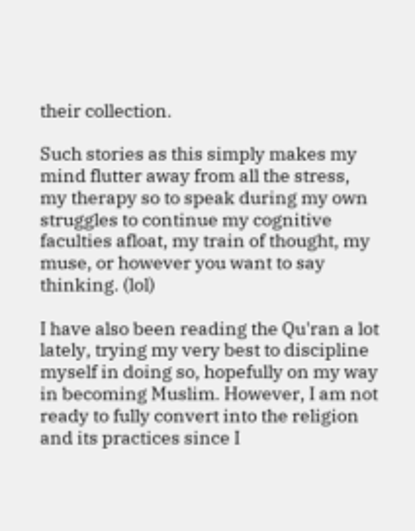their collection.

Such stories as this simply makes my mind flutter away from all the stress, my therapy so to speak during my own struggles to continue my cognitive faculties afloat, my train of thought, my muse, or however you want to say thinking. (lol)

I have also been reading the Qu'ran a lot lately, trying my very best to discipline myself in doing so, hopefully on my way in becoming Muslim. However, I am not ready to fully convert into the religion and its practices since I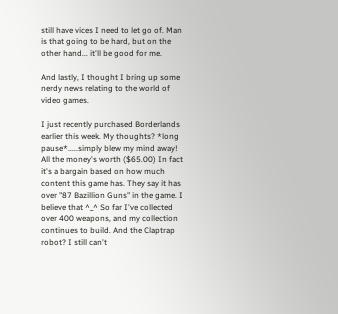still have vices I need to let go of. Man is that going to be hard, but on the other hand... it'll be good for me.

And lastly, I thought I bring up some nerdy news relating to the world of video games.

I just recently purchased Borderlands earlier this week. My thoughts? *long pause*.....simply blew my mind away! All the money's worth ($65.00) In fact it's a bargain based on how much content this game has. They say it has over "87 Bazillion Guns" in the game. I believe that ^_^ So far I've collected over 400 weapons, and my collection continues to build. And the Claptrap robot? I still can't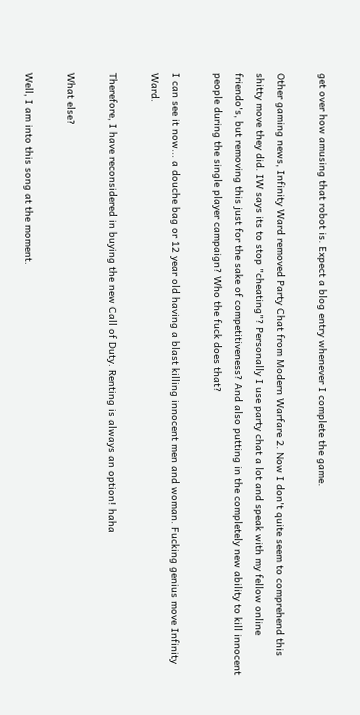get over how amusing that robot is. Expect a blog entry whenever I complete the game.

Other gaming news, Infinity Ward removed Party Chat from Modern Warfare 2. Now I don't quite seem to comprehend this shitty move they did. IW says its to stop "cheating"? Personally I use party chat a lot and speak with my fellow online friendo's, but removing this just for the sake of competitiveness? And also putting in the completely new ability to kill innocent people during the single player campaign? Who the fuck does that?

I can see it now... a douche bag or 12 year old having a blast killing innocent men and woman. Fucking genius move Infinity Ward.

Therefore, I have reconsidered in buying the new Call of Duty. Renting is always an option! haha

What else?

Well, I am into this song at the moment.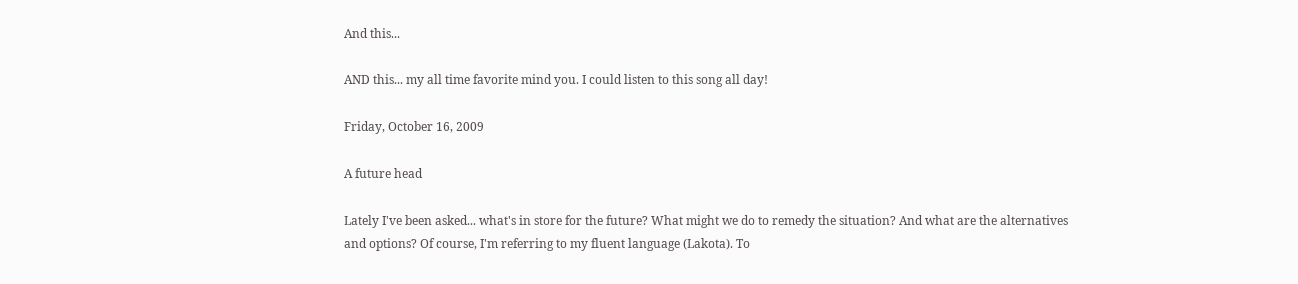And this...

AND this... my all time favorite mind you. I could listen to this song all day!

Friday, October 16, 2009

A future head

Lately I've been asked... what's in store for the future? What might we do to remedy the situation? And what are the alternatives and options? Of course, I'm referring to my fluent language (Lakota). To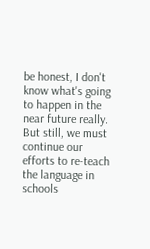be honest, I don't know what's going to happen in the near future really. But still, we must continue our efforts to re-teach the language in schools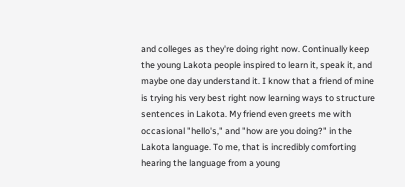and colleges as they're doing right now. Continually keep the young Lakota people inspired to learn it, speak it, and maybe one day understand it. I know that a friend of mine is trying his very best right now learning ways to structure sentences in Lakota. My friend even greets me with occasional "hello's," and "how are you doing?" in the Lakota language. To me, that is incredibly comforting hearing the language from a young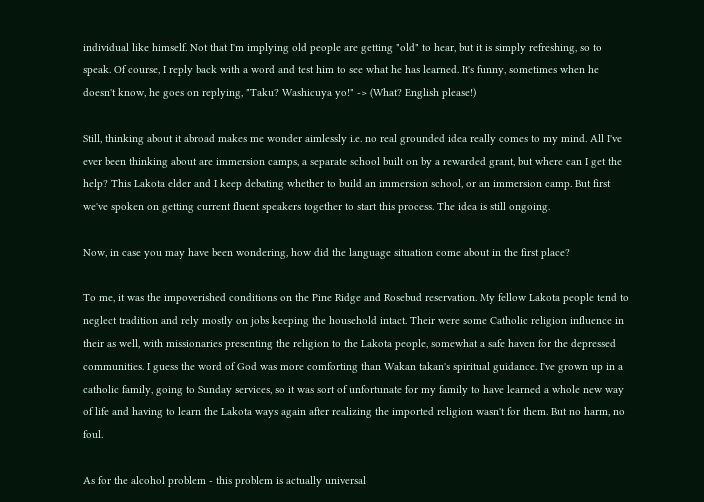individual like himself. Not that I'm implying old people are getting "old" to hear, but it is simply refreshing, so to speak. Of course, I reply back with a word and test him to see what he has learned. It's funny, sometimes when he doesn't know, he goes on replying, "Taku? Washicuya yo!" -> (What? English please!)

Still, thinking about it abroad makes me wonder aimlessly i.e. no real grounded idea really comes to my mind. All I've ever been thinking about are immersion camps, a separate school built on by a rewarded grant, but where can I get the help? This Lakota elder and I keep debating whether to build an immersion school, or an immersion camp. But first we've spoken on getting current fluent speakers together to start this process. The idea is still ongoing.

Now, in case you may have been wondering, how did the language situation come about in the first place?

To me, it was the impoverished conditions on the Pine Ridge and Rosebud reservation. My fellow Lakota people tend to neglect tradition and rely mostly on jobs keeping the household intact. Their were some Catholic religion influence in their as well, with missionaries presenting the religion to the Lakota people, somewhat a safe haven for the depressed communities. I guess the word of God was more comforting than Wakan takan's spiritual guidance. I've grown up in a catholic family, going to Sunday services, so it was sort of unfortunate for my family to have learned a whole new way of life and having to learn the Lakota ways again after realizing the imported religion wasn't for them. But no harm, no foul.

As for the alcohol problem - this problem is actually universal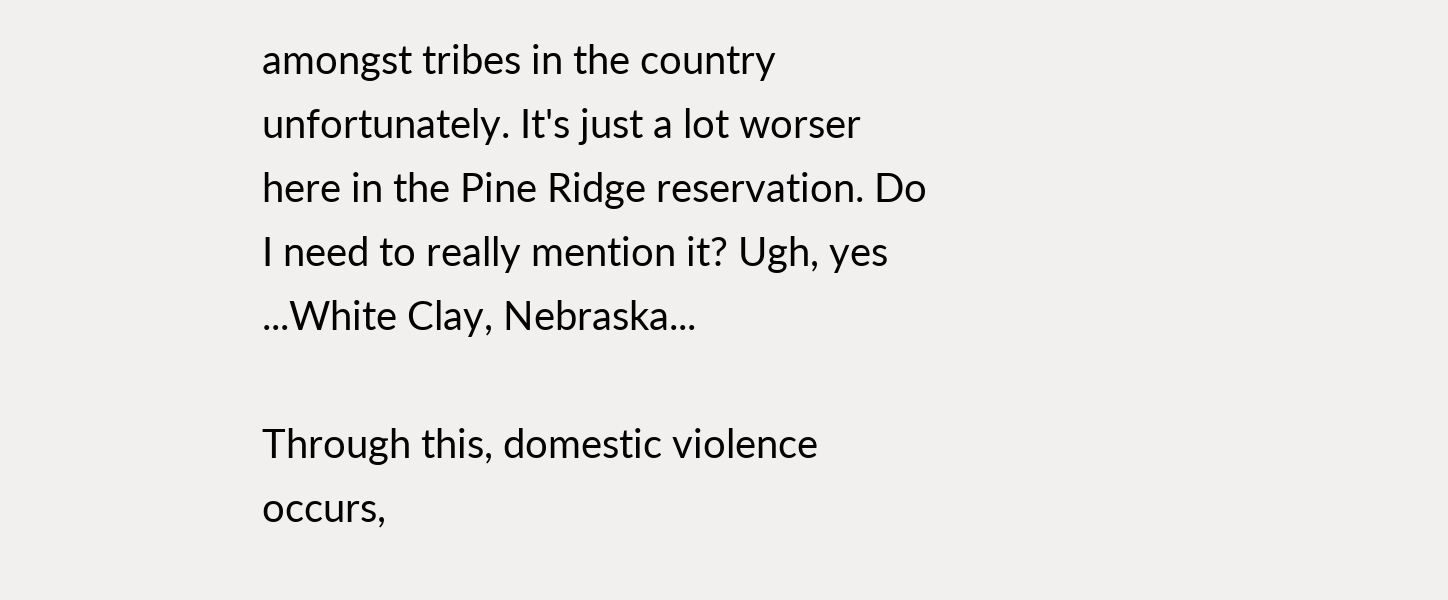amongst tribes in the country unfortunately. It's just a lot worser here in the Pine Ridge reservation. Do I need to really mention it? Ugh, yes ...White Clay, Nebraska...

Through this, domestic violence occurs,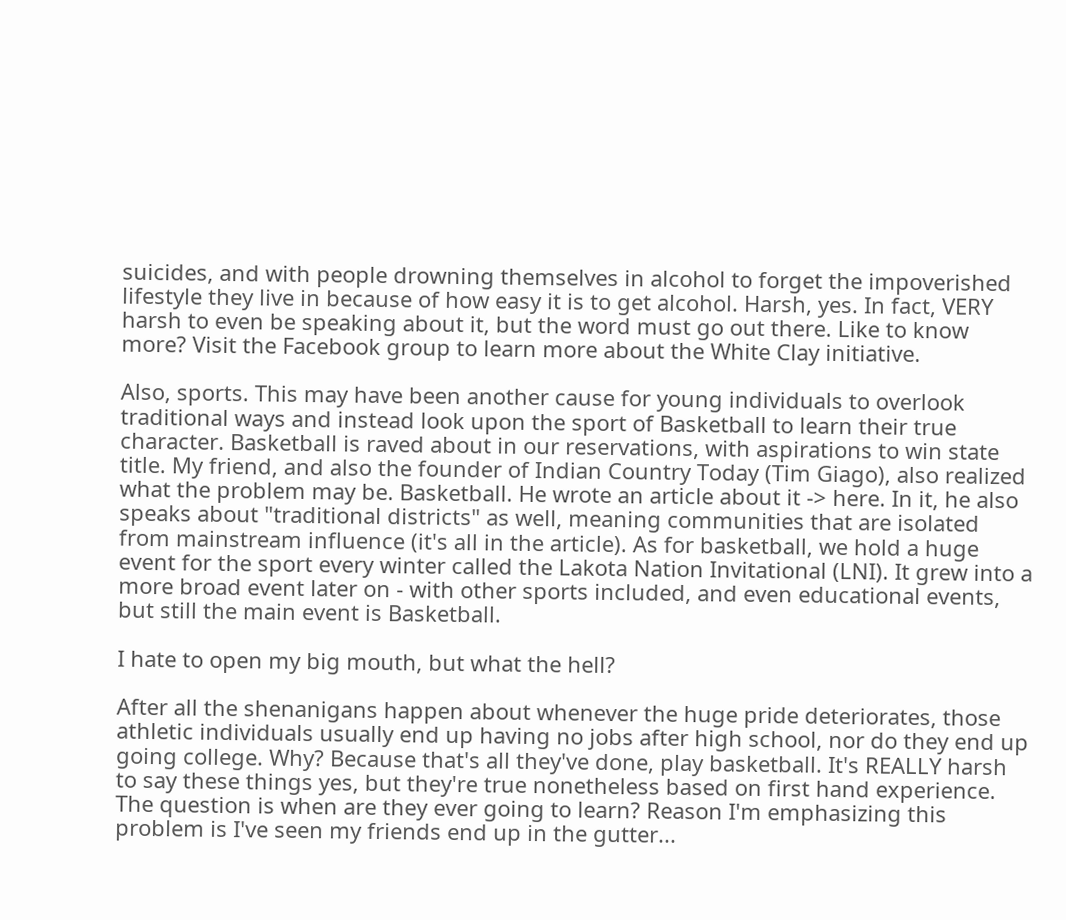suicides, and with people drowning themselves in alcohol to forget the impoverished lifestyle they live in because of how easy it is to get alcohol. Harsh, yes. In fact, VERY harsh to even be speaking about it, but the word must go out there. Like to know more? Visit the Facebook group to learn more about the White Clay initiative.

Also, sports. This may have been another cause for young individuals to overlook traditional ways and instead look upon the sport of Basketball to learn their true character. Basketball is raved about in our reservations, with aspirations to win state title. My friend, and also the founder of Indian Country Today (Tim Giago), also realized what the problem may be. Basketball. He wrote an article about it -> here. In it, he also speaks about "traditional districts" as well, meaning communities that are isolated from mainstream influence (it's all in the article). As for basketball, we hold a huge event for the sport every winter called the Lakota Nation Invitational (LNI). It grew into a more broad event later on - with other sports included, and even educational events, but still the main event is Basketball.

I hate to open my big mouth, but what the hell?

After all the shenanigans happen about whenever the huge pride deteriorates, those athletic individuals usually end up having no jobs after high school, nor do they end up going college. Why? Because that's all they've done, play basketball. It's REALLY harsh to say these things yes, but they're true nonetheless based on first hand experience. The question is when are they ever going to learn? Reason I'm emphasizing this problem is I've seen my friends end up in the gutter...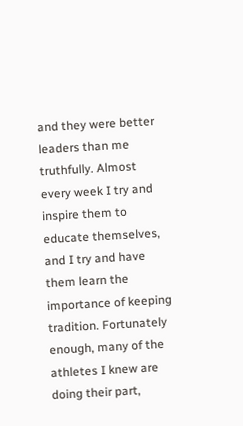and they were better leaders than me truthfully. Almost every week I try and inspire them to educate themselves, and I try and have them learn the importance of keeping tradition. Fortunately enough, many of the athletes I knew are doing their part,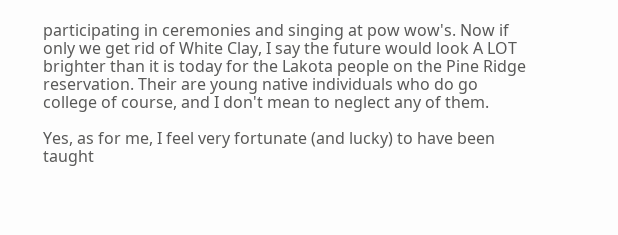participating in ceremonies and singing at pow wow's. Now if only we get rid of White Clay, I say the future would look A LOT brighter than it is today for the Lakota people on the Pine Ridge reservation. Their are young native individuals who do go college of course, and I don't mean to neglect any of them.

Yes, as for me, I feel very fortunate (and lucky) to have been taught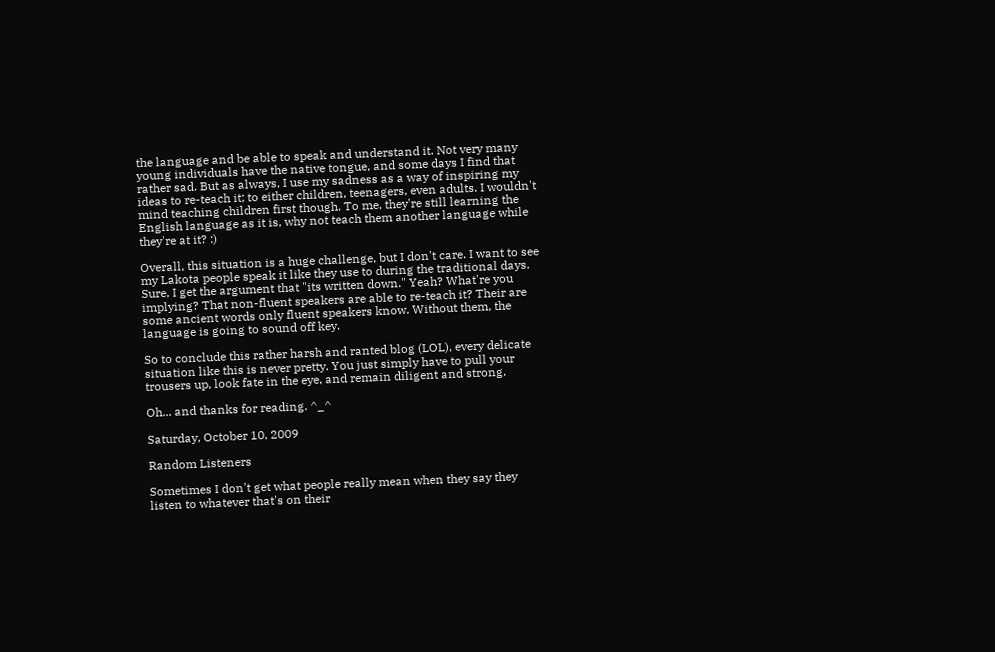the language and be able to speak and understand it. Not very many young individuals have the native tongue, and some days I find that rather sad. But as always, I use my sadness as a way of inspiring my ideas to re-teach it; to either children, teenagers, even adults. I wouldn't mind teaching children first though. To me, they're still learning the English language as it is, why not teach them another language while they're at it? :)

Overall, this situation is a huge challenge, but I don't care. I want to see my Lakota people speak it like they use to during the traditional days. Sure, I get the argument that "its written down." Yeah? What're you implying? That non-fluent speakers are able to re-teach it? Their are some ancient words only fluent speakers know. Without them, the language is going to sound off key.

So to conclude this rather harsh and ranted blog (LOL), every delicate situation like this is never pretty. You just simply have to pull your trousers up, look fate in the eye, and remain diligent and strong.

Oh... and thanks for reading. ^_^

Saturday, October 10, 2009

Random Listeners

Sometimes I don't get what people really mean when they say they listen to whatever that's on their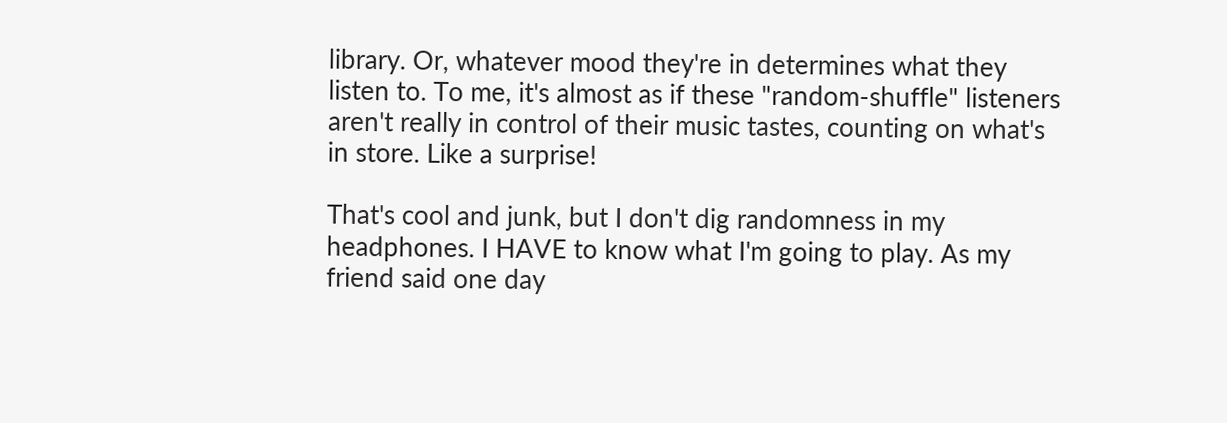library. Or, whatever mood they're in determines what they listen to. To me, it's almost as if these "random-shuffle" listeners aren't really in control of their music tastes, counting on what's in store. Like a surprise!

That's cool and junk, but I don't dig randomness in my headphones. I HAVE to know what I'm going to play. As my friend said one day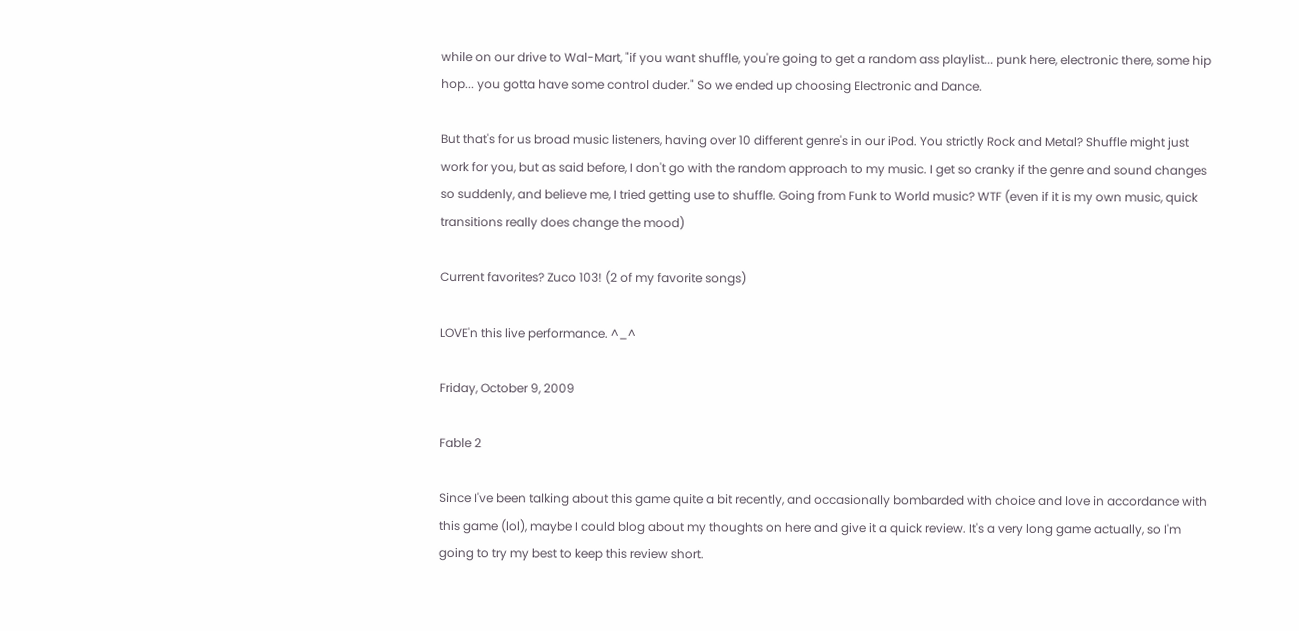while on our drive to Wal-Mart, "if you want shuffle, you're going to get a random ass playlist... punk here, electronic there, some hip hop... you gotta have some control duder." So we ended up choosing Electronic and Dance.

But that's for us broad music listeners, having over 10 different genre's in our iPod. You strictly Rock and Metal? Shuffle might just work for you, but as said before, I don't go with the random approach to my music. I get so cranky if the genre and sound changes so suddenly, and believe me, I tried getting use to shuffle. Going from Funk to World music? WTF (even if it is my own music, quick transitions really does change the mood)

Current favorites? Zuco 103! (2 of my favorite songs)

LOVE'n this live performance. ^_^

Friday, October 9, 2009

Fable 2

Since I've been talking about this game quite a bit recently, and occasionally bombarded with choice and love in accordance with this game (lol), maybe I could blog about my thoughts on here and give it a quick review. It's a very long game actually, so I'm going to try my best to keep this review short.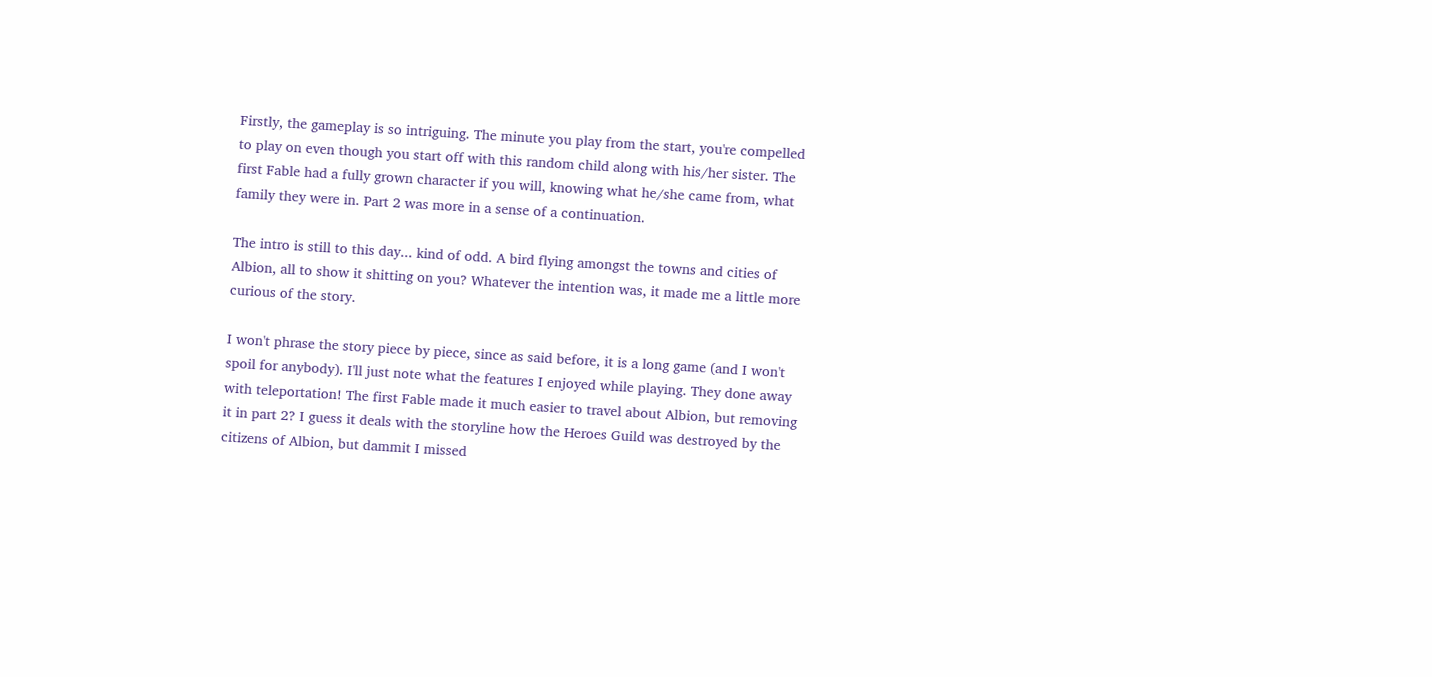Firstly, the gameplay is so intriguing. The minute you play from the start, you're compelled to play on even though you start off with this random child along with his/her sister. The first Fable had a fully grown character if you will, knowing what he/she came from, what family they were in. Part 2 was more in a sense of a continuation.

The intro is still to this day... kind of odd. A bird flying amongst the towns and cities of Albion, all to show it shitting on you? Whatever the intention was, it made me a little more curious of the story.

I won't phrase the story piece by piece, since as said before, it is a long game (and I won't spoil for anybody). I'll just note what the features I enjoyed while playing. They done away with teleportation! The first Fable made it much easier to travel about Albion, but removing it in part 2? I guess it deals with the storyline how the Heroes Guild was destroyed by the citizens of Albion, but dammit I missed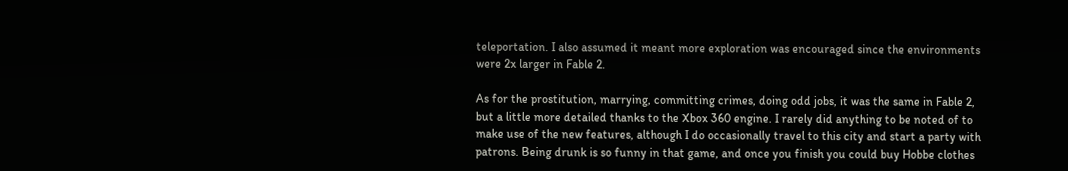teleportation. I also assumed it meant more exploration was encouraged since the environments were 2x larger in Fable 2.

As for the prostitution, marrying, committing crimes, doing odd jobs, it was the same in Fable 2, but a little more detailed thanks to the Xbox 360 engine. I rarely did anything to be noted of to make use of the new features, although I do occasionally travel to this city and start a party with patrons. Being drunk is so funny in that game, and once you finish you could buy Hobbe clothes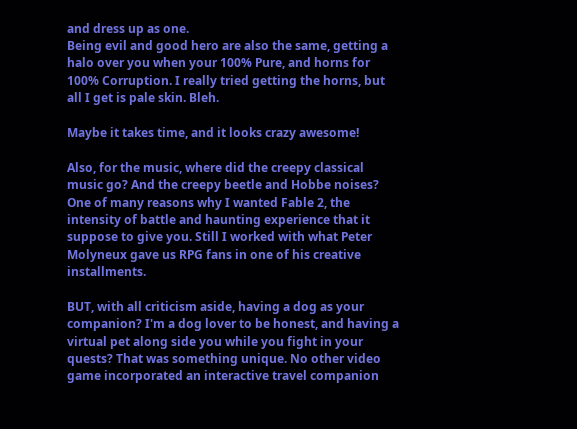and dress up as one.
Being evil and good hero are also the same, getting a halo over you when your 100% Pure, and horns for 100% Corruption. I really tried getting the horns, but all I get is pale skin. Bleh.

Maybe it takes time, and it looks crazy awesome!

Also, for the music, where did the creepy classical music go? And the creepy beetle and Hobbe noises? One of many reasons why I wanted Fable 2, the intensity of battle and haunting experience that it suppose to give you. Still I worked with what Peter Molyneux gave us RPG fans in one of his creative installments.

BUT, with all criticism aside, having a dog as your companion? I'm a dog lover to be honest, and having a virtual pet along side you while you fight in your quests? That was something unique. No other video game incorporated an interactive travel companion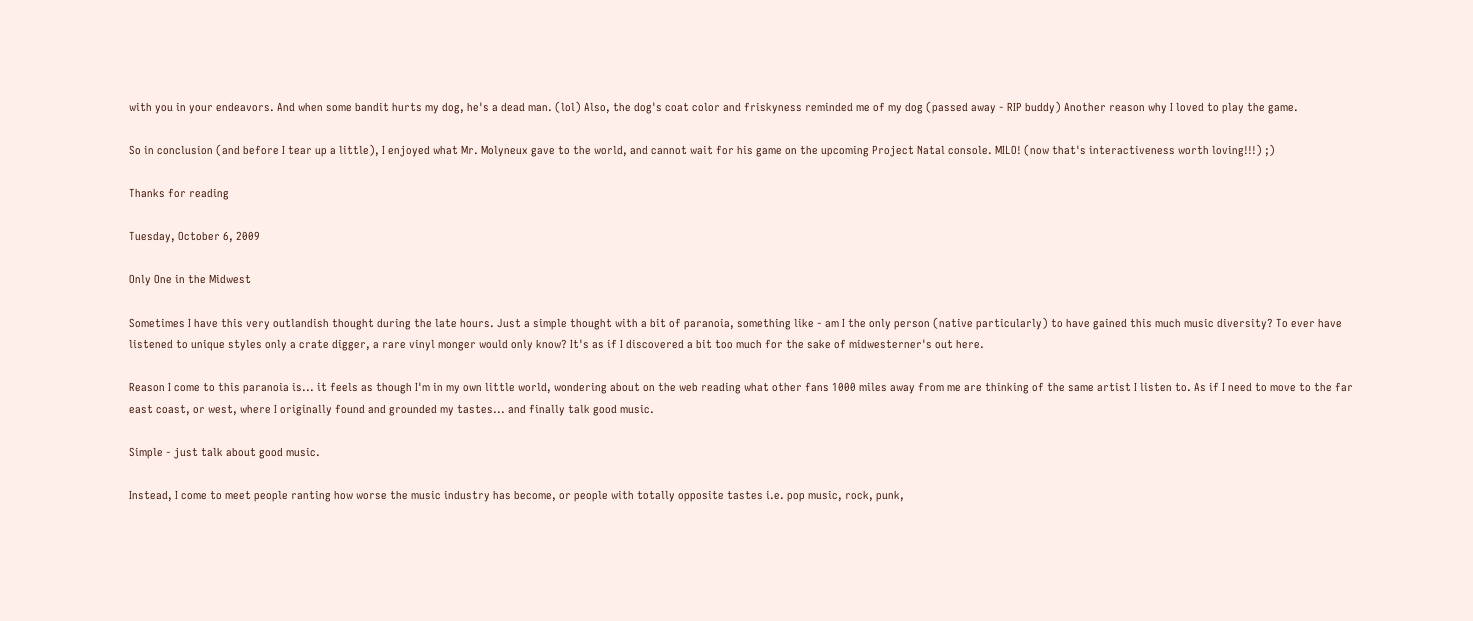with you in your endeavors. And when some bandit hurts my dog, he's a dead man. (lol) Also, the dog's coat color and friskyness reminded me of my dog (passed away - RIP buddy) Another reason why I loved to play the game.

So in conclusion (and before I tear up a little), I enjoyed what Mr. Molyneux gave to the world, and cannot wait for his game on the upcoming Project Natal console. MILO! (now that's interactiveness worth loving!!!) ;)

Thanks for reading

Tuesday, October 6, 2009

Only One in the Midwest

Sometimes I have this very outlandish thought during the late hours. Just a simple thought with a bit of paranoia, something like - am I the only person (native particularly) to have gained this much music diversity? To ever have listened to unique styles only a crate digger, a rare vinyl monger would only know? It's as if I discovered a bit too much for the sake of midwesterner's out here.

Reason I come to this paranoia is... it feels as though I'm in my own little world, wondering about on the web reading what other fans 1000 miles away from me are thinking of the same artist I listen to. As if I need to move to the far east coast, or west, where I originally found and grounded my tastes... and finally talk good music.

Simple - just talk about good music.

Instead, I come to meet people ranting how worse the music industry has become, or people with totally opposite tastes i.e. pop music, rock, punk,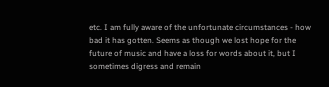etc. I am fully aware of the unfortunate circumstances - how bad it has gotten. Seems as though we lost hope for the future of music and have a loss for words about it, but I sometimes digress and remain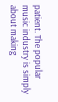patient. The popular music industry is simply about making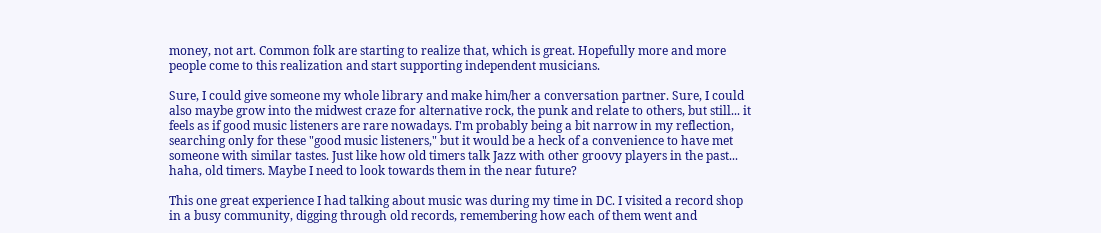money, not art. Common folk are starting to realize that, which is great. Hopefully more and more people come to this realization and start supporting independent musicians.

Sure, I could give someone my whole library and make him/her a conversation partner. Sure, I could also maybe grow into the midwest craze for alternative rock, the punk and relate to others, but still... it feels as if good music listeners are rare nowadays. I'm probably being a bit narrow in my reflection, searching only for these "good music listeners," but it would be a heck of a convenience to have met someone with similar tastes. Just like how old timers talk Jazz with other groovy players in the past... haha, old timers. Maybe I need to look towards them in the near future?

This one great experience I had talking about music was during my time in DC. I visited a record shop in a busy community, digging through old records, remembering how each of them went and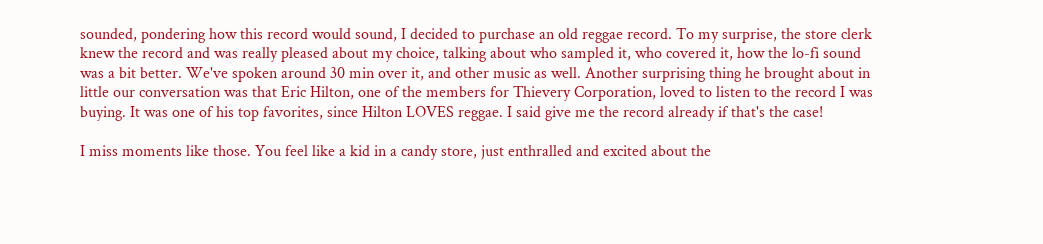sounded, pondering how this record would sound, I decided to purchase an old reggae record. To my surprise, the store clerk knew the record and was really pleased about my choice, talking about who sampled it, who covered it, how the lo-fi sound was a bit better. We've spoken around 30 min over it, and other music as well. Another surprising thing he brought about in little our conversation was that Eric Hilton, one of the members for Thievery Corporation, loved to listen to the record I was buying. It was one of his top favorites, since Hilton LOVES reggae. I said give me the record already if that's the case!

I miss moments like those. You feel like a kid in a candy store, just enthralled and excited about the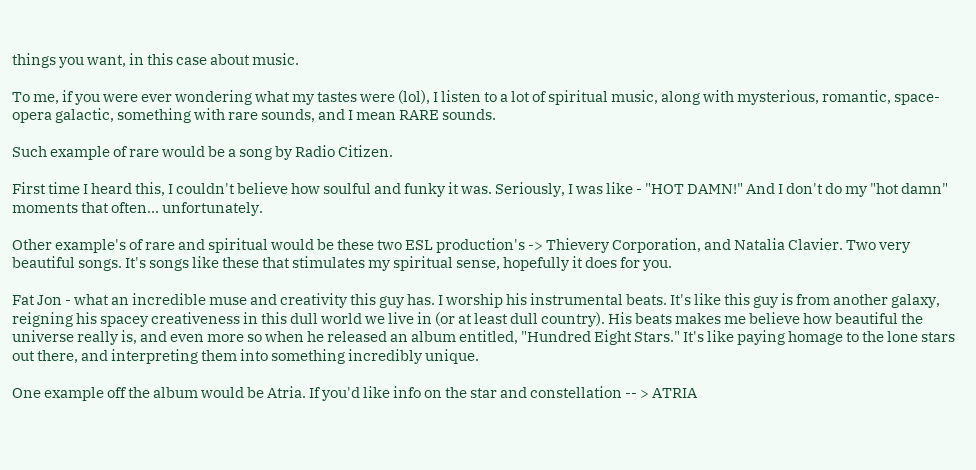things you want, in this case about music.

To me, if you were ever wondering what my tastes were (lol), I listen to a lot of spiritual music, along with mysterious, romantic, space-opera galactic, something with rare sounds, and I mean RARE sounds.

Such example of rare would be a song by Radio Citizen.

First time I heard this, I couldn't believe how soulful and funky it was. Seriously, I was like - "HOT DAMN!" And I don't do my "hot damn" moments that often... unfortunately.

Other example's of rare and spiritual would be these two ESL production's -> Thievery Corporation, and Natalia Clavier. Two very beautiful songs. It's songs like these that stimulates my spiritual sense, hopefully it does for you.

Fat Jon - what an incredible muse and creativity this guy has. I worship his instrumental beats. It's like this guy is from another galaxy, reigning his spacey creativeness in this dull world we live in (or at least dull country). His beats makes me believe how beautiful the universe really is, and even more so when he released an album entitled, "Hundred Eight Stars." It's like paying homage to the lone stars out there, and interpreting them into something incredibly unique.

One example off the album would be Atria. If you'd like info on the star and constellation -- > ATRIA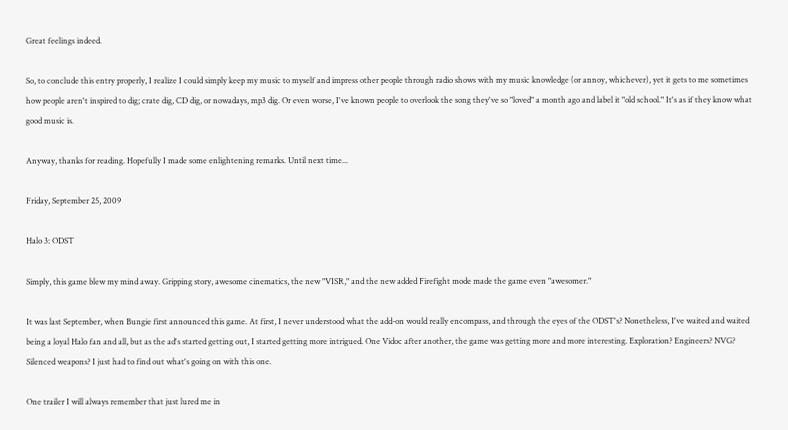Great feelings indeed.

So, to conclude this entry properly, I realize I could simply keep my music to myself and impress other people through radio shows with my music knowledge (or annoy, whichever), yet it gets to me sometimes how people aren't inspired to dig; crate dig, CD dig, or nowadays, mp3 dig. Or even worse, I've known people to overlook the song they've so "loved" a month ago and label it "old school." It's as if they know what good music is.

Anyway, thanks for reading. Hopefully I made some enlightening remarks. Until next time...

Friday, September 25, 2009

Halo 3: ODST

Simply, this game blew my mind away. Gripping story, awesome cinematics, the new "VISR," and the new added Firefight mode made the game even "awesomer."

It was last September, when Bungie first announced this game. At first, I never understood what the add-on would really encompass, and through the eyes of the ODST's? Nonetheless, I've waited and waited being a loyal Halo fan and all, but as the ad's started getting out, I started getting more intrigued. One Vidoc after another, the game was getting more and more interesting. Exploration? Engineers? NVG? Silenced weapons? I just had to find out what's going on with this one.

One trailer I will always remember that just lured me in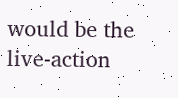would be the live-action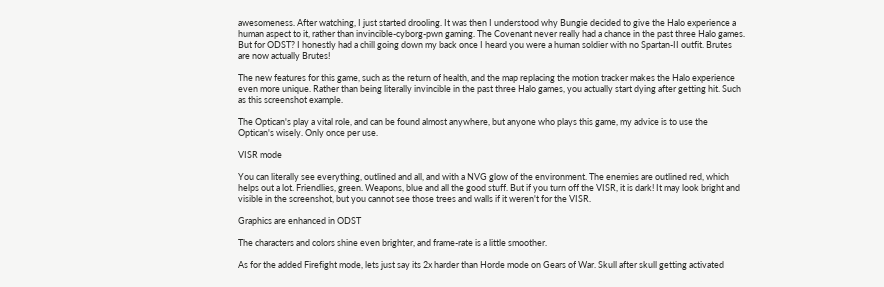awesomeness. After watching, I just started drooling. It was then I understood why Bungie decided to give the Halo experience a human aspect to it, rather than invincible-cyborg-pwn gaming. The Covenant never really had a chance in the past three Halo games. But for ODST? I honestly had a chill going down my back once I heard you were a human soldier with no Spartan-II outfit. Brutes are now actually Brutes!

The new features for this game, such as the return of health, and the map replacing the motion tracker makes the Halo experience even more unique. Rather than being literally invincible in the past three Halo games, you actually start dying after getting hit. Such as this screenshot example.

The Optican's play a vital role, and can be found almost anywhere, but anyone who plays this game, my advice is to use the Optican's wisely. Only once per use.

VISR mode

You can literally see everything, outlined and all, and with a NVG glow of the environment. The enemies are outlined red, which helps out a lot. Friendlies, green. Weapons, blue and all the good stuff. But if you turn off the VISR, it is dark! It may look bright and visible in the screenshot, but you cannot see those trees and walls if it weren't for the VISR.

Graphics are enhanced in ODST

The characters and colors shine even brighter, and frame-rate is a little smoother.

As for the added Firefight mode, lets just say its 2x harder than Horde mode on Gears of War. Skull after skull getting activated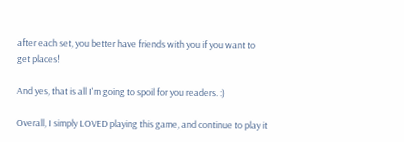after each set, you better have friends with you if you want to get places!

And yes, that is all I'm going to spoil for you readers. :)

Overall, I simply LOVED playing this game, and continue to play it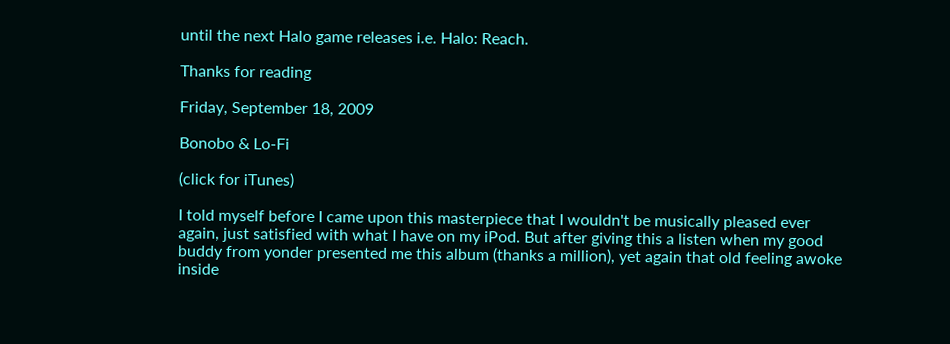until the next Halo game releases i.e. Halo: Reach.

Thanks for reading

Friday, September 18, 2009

Bonobo & Lo-Fi

(click for iTunes)

I told myself before I came upon this masterpiece that I wouldn't be musically pleased ever again, just satisfied with what I have on my iPod. But after giving this a listen when my good buddy from yonder presented me this album (thanks a million), yet again that old feeling awoke inside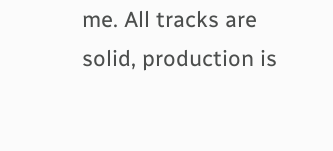me. All tracks are solid, production is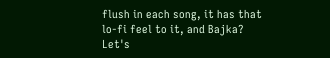flush in each song, it has that lo-fi feel to it, and Bajka? Let's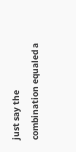just say the combination equaled a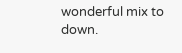wonderful mix to down.